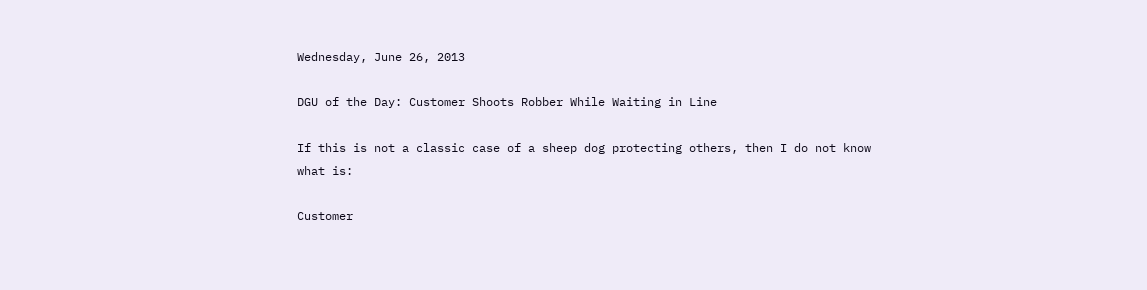Wednesday, June 26, 2013

DGU of the Day: Customer Shoots Robber While Waiting in Line

If this is not a classic case of a sheep dog protecting others, then I do not know what is:

Customer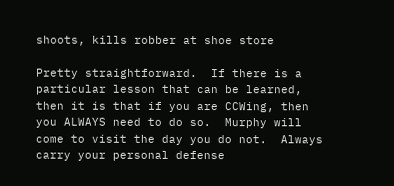shoots, kills robber at shoe store

Pretty straightforward.  If there is a particular lesson that can be learned, then it is that if you are CCWing, then you ALWAYS need to do so.  Murphy will come to visit the day you do not.  Always carry your personal defense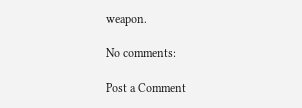weapon.

No comments:

Post a Comment